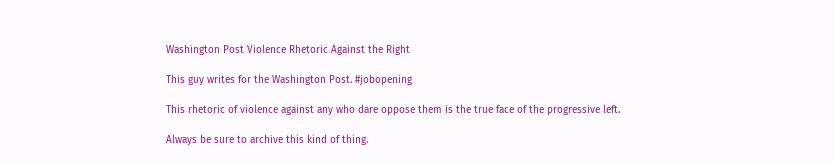Washington Post Violence Rhetoric Against the Right

This guy writes for the Washington Post. #jobopening

This rhetoric of violence against any who dare oppose them is the true face of the progressive left.

Always be sure to archive this kind of thing.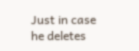Just in case he deletes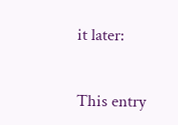it later:


This entry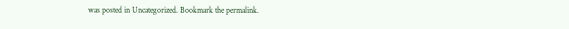was posted in Uncategorized. Bookmark the permalink.